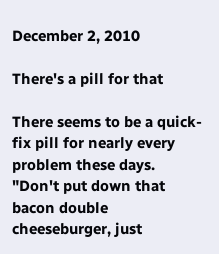December 2, 2010

There's a pill for that

There seems to be a quick-fix pill for nearly every problem these days. "Don't put down that bacon double cheeseburger, just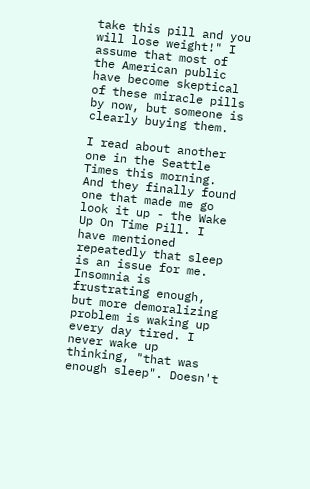take this pill and you will lose weight!" I assume that most of the American public have become skeptical of these miracle pills by now, but someone is clearly buying them.

I read about another one in the Seattle Times this morning. And they finally found one that made me go look it up - the Wake Up On Time Pill. I have mentioned repeatedly that sleep is an issue for me. Insomnia is frustrating enough, but more demoralizing problem is waking up every day tired. I never wake up thinking, "that was enough sleep". Doesn't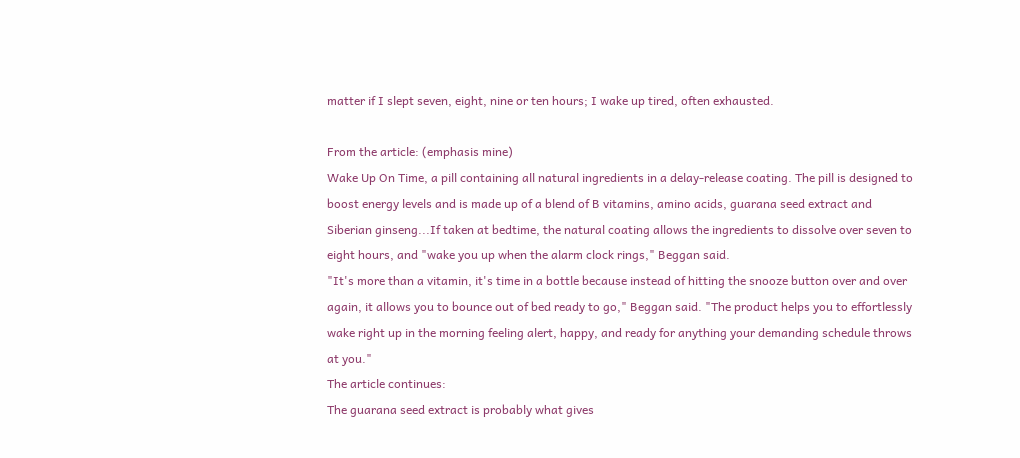matter if I slept seven, eight, nine or ten hours; I wake up tired, often exhausted.

From the article: (emphasis mine)
Wake Up On Time, a pill containing all natural ingredients in a delay-release coating. The pill is designed to boost energy levels and is made up of a blend of B vitamins, amino acids, guarana seed extract and Siberian ginseng...If taken at bedtime, the natural coating allows the ingredients to dissolve over seven to eight hours, and "wake you up when the alarm clock rings," Beggan said.
"It's more than a vitamin, it's time in a bottle because instead of hitting the snooze button over and over again, it allows you to bounce out of bed ready to go," Beggan said. "The product helps you to effortlessly wake right up in the morning feeling alert, happy, and ready for anything your demanding schedule throws at you."
The article continues:
The guarana seed extract is probably what gives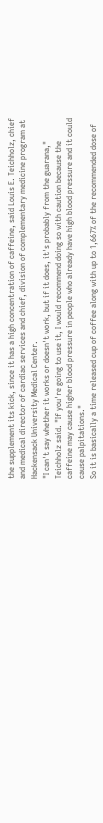the supplement its kick, since it has a high concentration of caffeine, said Louis E. Teichholz, chief and medical director of cardiac services and chief, division of complementary medicine program at Hackensack University Medical Center.
"I can't say whether it works or doesn't work, but if it does, it's probably from the guarana," Teichholz said. "If you're going to use it, I would recommend doing so with caution because the caffeine may cause higher blood pressure in people who already have high blood pressure and it could cause palpitations."
So it is basically a time released cup of coffee along with up to 1,667% of the recommended dose of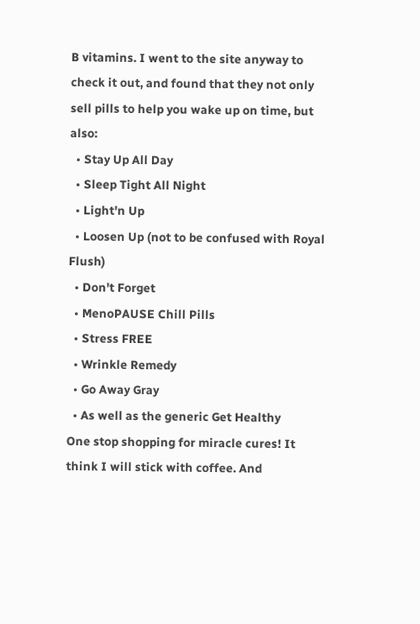B vitamins. I went to the site anyway to check it out, and found that they not only sell pills to help you wake up on time, but also:
  • Stay Up All Day
  • Sleep Tight All Night
  • Light'n Up
  • Loosen Up (not to be confused with Royal Flush)
  • Don't Forget
  • MenoPAUSE Chill Pills
  • Stress FREE
  • Wrinkle Remedy
  • Go Away Gray
  • As well as the generic Get Healthy
One stop shopping for miracle cures! It think I will stick with coffee. And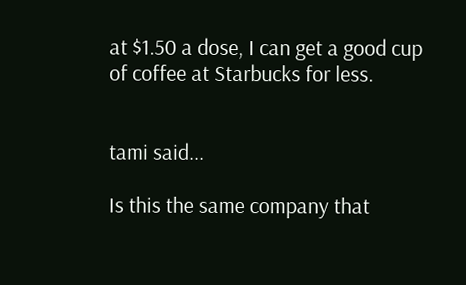at $1.50 a dose, I can get a good cup of coffee at Starbucks for less.


tami said...

Is this the same company that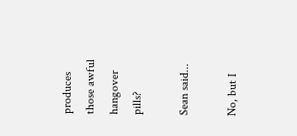produces those awful hangover pills?

Sean said...

No, but I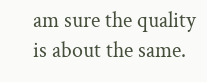am sure the quality is about the same.